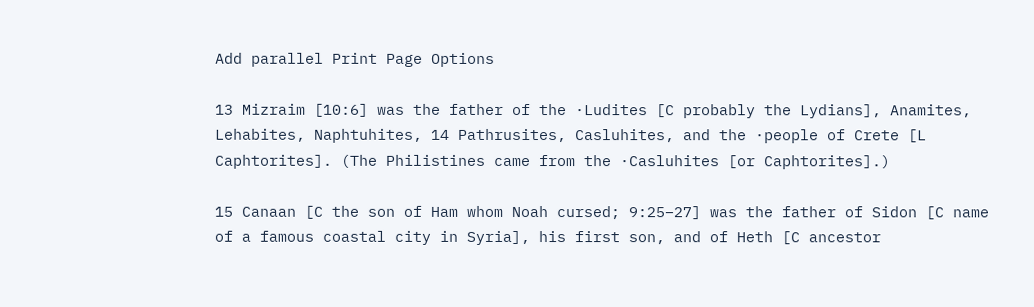Add parallel Print Page Options

13 Mizraim [10:6] was the father of the ·Ludites [C probably the Lydians], Anamites, Lehabites, Naphtuhites, 14 Pathrusites, Casluhites, and the ·people of Crete [L Caphtorites]. (The Philistines came from the ·Casluhites [or Caphtorites].)

15 Canaan [C the son of Ham whom Noah cursed; 9:25–27] was the father of Sidon [C name of a famous coastal city in Syria], his first son, and of Heth [C ancestor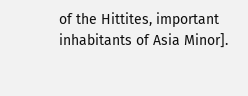of the Hittites, important inhabitants of Asia Minor].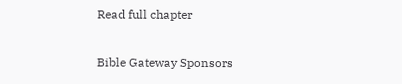Read full chapter

Bible Gateway Sponsors